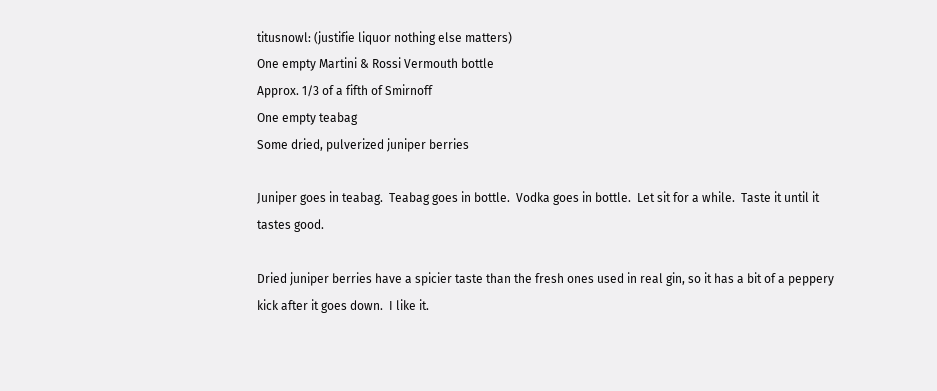titusnowl: (justifie liquor nothing else matters)
One empty Martini & Rossi Vermouth bottle
Approx. 1/3 of a fifth of Smirnoff
One empty teabag
Some dried, pulverized juniper berries

Juniper goes in teabag.  Teabag goes in bottle.  Vodka goes in bottle.  Let sit for a while.  Taste it until it tastes good.

Dried juniper berries have a spicier taste than the fresh ones used in real gin, so it has a bit of a peppery kick after it goes down.  I like it.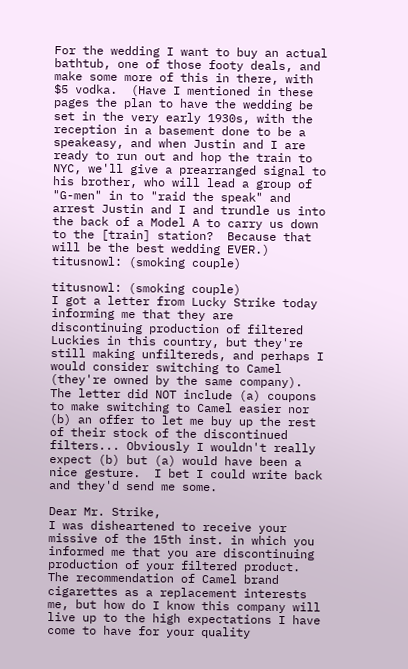For the wedding I want to buy an actual bathtub, one of those footy deals, and make some more of this in there, with $5 vodka.  (Have I mentioned in these pages the plan to have the wedding be set in the very early 1930s, with the reception in a basement done to be a speakeasy, and when Justin and I are ready to run out and hop the train to NYC, we'll give a prearranged signal to his brother, who will lead a group of "G-men" in to "raid the speak" and arrest Justin and I and trundle us into the back of a Model A to carry us down to the [train] station?  Because that will be the best wedding EVER.)
titusnowl: (smoking couple)

titusnowl: (smoking couple)
I got a letter from Lucky Strike today informing me that they are discontinuing production of filtered Luckies in this country, but they're still making unfiltereds, and perhaps I would consider switching to Camel (they're owned by the same company).  The letter did NOT include (a) coupons to make switching to Camel easier nor (b) an offer to let me buy up the rest of their stock of the discontinued filters... Obviously I wouldn't really expect (b) but (a) would have been a nice gesture.  I bet I could write back and they'd send me some.

Dear Mr. Strike,
I was disheartened to receive your missive of the 15th inst. in which you informed me that you are discontinuing production of your filtered product.
The recommendation of Camel brand cigarettes as a replacement interests me, but how do I know this company will live up to the high expectations I have come to have for your quality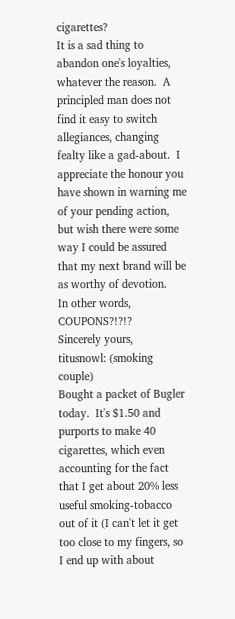cigarettes?
It is a sad thing to abandon one's loyalties, whatever the reason.  A principled man does not find it easy to switch allegiances, changing fealty like a gad-about.  I appreciate the honour you have shown in warning me of your pending action, but wish there were some way I could be assured that my next brand will be as worthy of devotion.
In other words, COUPONS?!?!?
Sincerely yours,
titusnowl: (smoking couple)
Bought a packet of Bugler today.  It's $1.50 and purports to make 40 cigarettes, which even accounting for the fact that I get about 20% less useful smoking-tobacco out of it (I can't let it get too close to my fingers, so I end up with about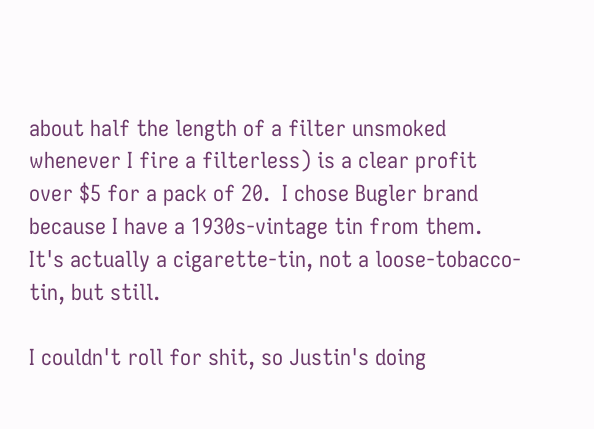about half the length of a filter unsmoked whenever I fire a filterless) is a clear profit over $5 for a pack of 20.  I chose Bugler brand because I have a 1930s-vintage tin from them.  It's actually a cigarette-tin, not a loose-tobacco-tin, but still.

I couldn't roll for shit, so Justin's doing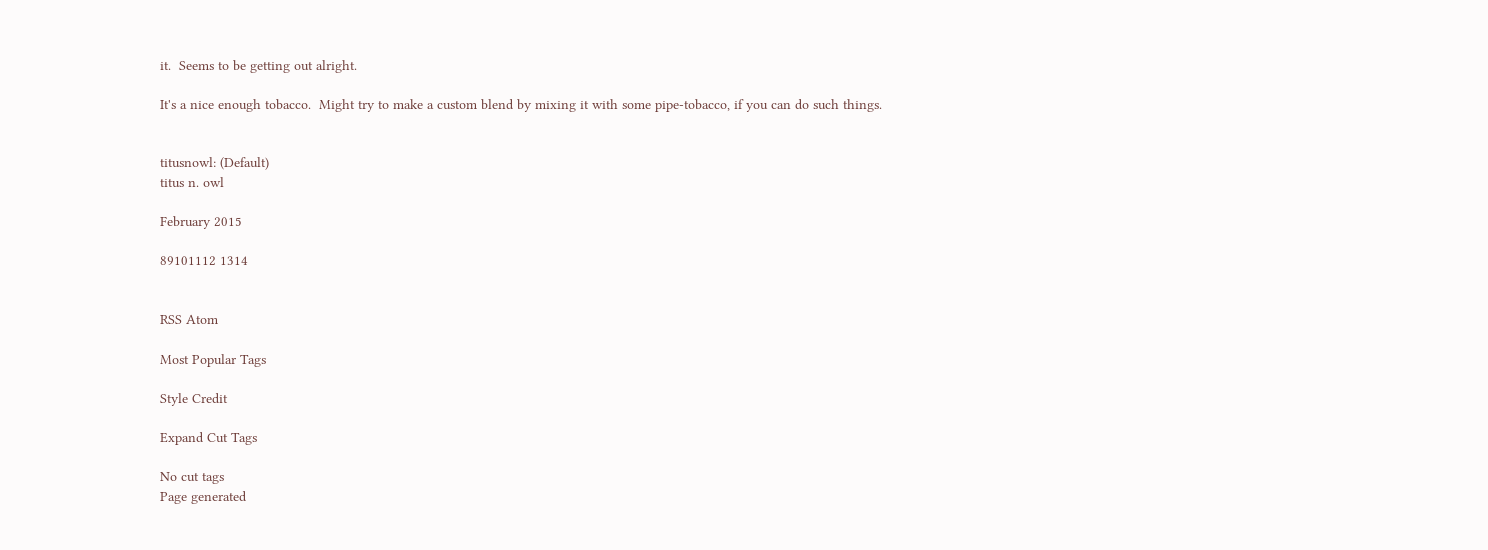it.  Seems to be getting out alright.

It's a nice enough tobacco.  Might try to make a custom blend by mixing it with some pipe-tobacco, if you can do such things.


titusnowl: (Default)
titus n. owl

February 2015

89101112 1314


RSS Atom

Most Popular Tags

Style Credit

Expand Cut Tags

No cut tags
Page generated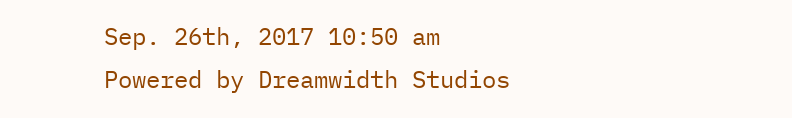Sep. 26th, 2017 10:50 am
Powered by Dreamwidth Studios